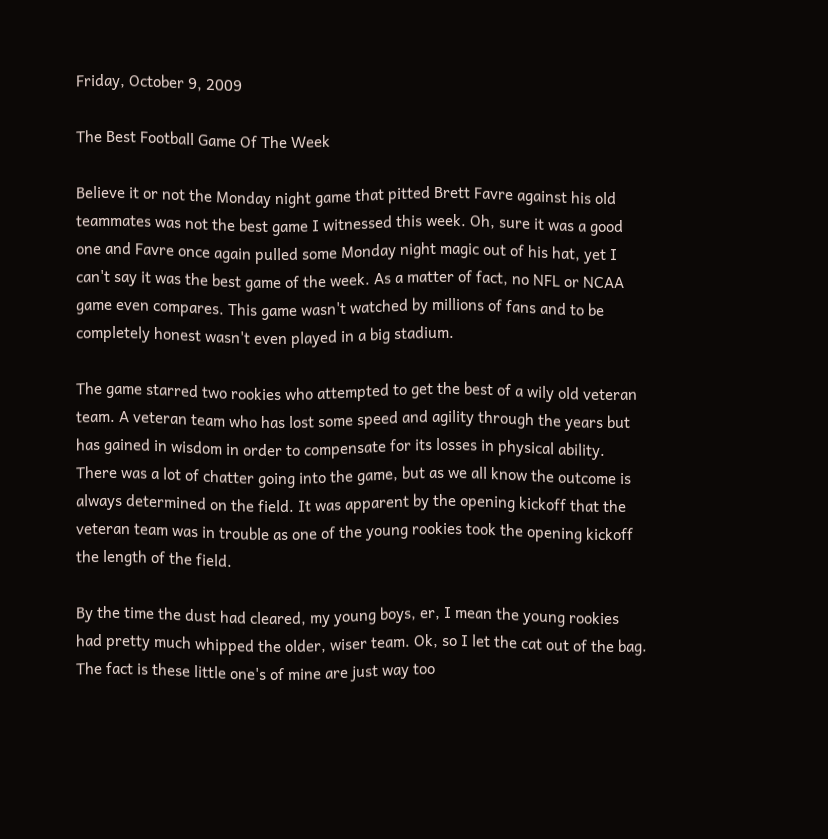Friday, October 9, 2009

The Best Football Game Of The Week

Believe it or not the Monday night game that pitted Brett Favre against his old teammates was not the best game I witnessed this week. Oh, sure it was a good one and Favre once again pulled some Monday night magic out of his hat, yet I can't say it was the best game of the week. As a matter of fact, no NFL or NCAA game even compares. This game wasn't watched by millions of fans and to be completely honest wasn't even played in a big stadium.

The game starred two rookies who attempted to get the best of a wily old veteran team. A veteran team who has lost some speed and agility through the years but has gained in wisdom in order to compensate for its losses in physical ability. There was a lot of chatter going into the game, but as we all know the outcome is always determined on the field. It was apparent by the opening kickoff that the veteran team was in trouble as one of the young rookies took the opening kickoff the length of the field.

By the time the dust had cleared, my young boys, er, I mean the young rookies had pretty much whipped the older, wiser team. Ok, so I let the cat out of the bag. The fact is these little one's of mine are just way too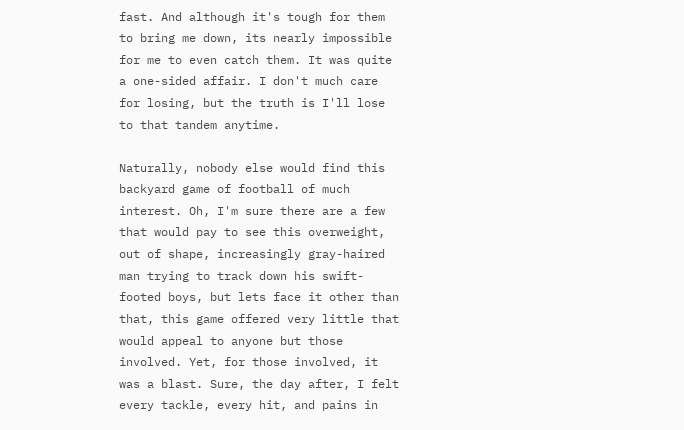fast. And although it's tough for them to bring me down, its nearly impossible for me to even catch them. It was quite a one-sided affair. I don't much care for losing, but the truth is I'll lose to that tandem anytime.

Naturally, nobody else would find this backyard game of football of much interest. Oh, I'm sure there are a few that would pay to see this overweight, out of shape, increasingly gray-haired man trying to track down his swift-footed boys, but lets face it other than that, this game offered very little that would appeal to anyone but those involved. Yet, for those involved, it was a blast. Sure, the day after, I felt every tackle, every hit, and pains in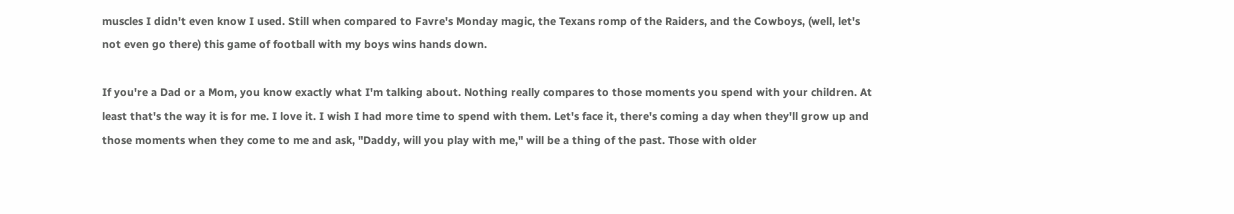muscles I didn't even know I used. Still when compared to Favre's Monday magic, the Texans romp of the Raiders, and the Cowboys, (well, let's not even go there) this game of football with my boys wins hands down.

If you're a Dad or a Mom, you know exactly what I'm talking about. Nothing really compares to those moments you spend with your children. At least that's the way it is for me. I love it. I wish I had more time to spend with them. Let's face it, there's coming a day when they'll grow up and those moments when they come to me and ask, "Daddy, will you play with me," will be a thing of the past. Those with older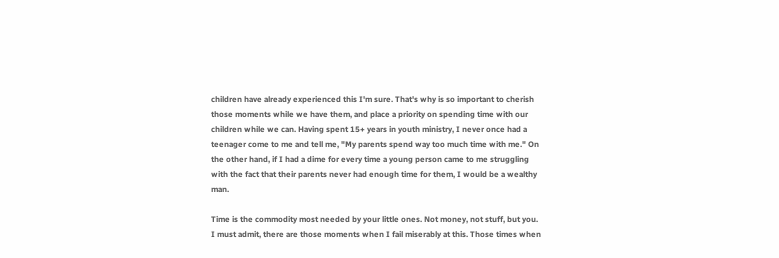children have already experienced this I'm sure. That's why is so important to cherish those moments while we have them, and place a priority on spending time with our children while we can. Having spent 15+ years in youth ministry, I never once had a teenager come to me and tell me, "My parents spend way too much time with me." On the other hand, if I had a dime for every time a young person came to me struggling with the fact that their parents never had enough time for them, I would be a wealthy man.

Time is the commodity most needed by your little ones. Not money, not stuff, but you. I must admit, there are those moments when I fail miserably at this. Those times when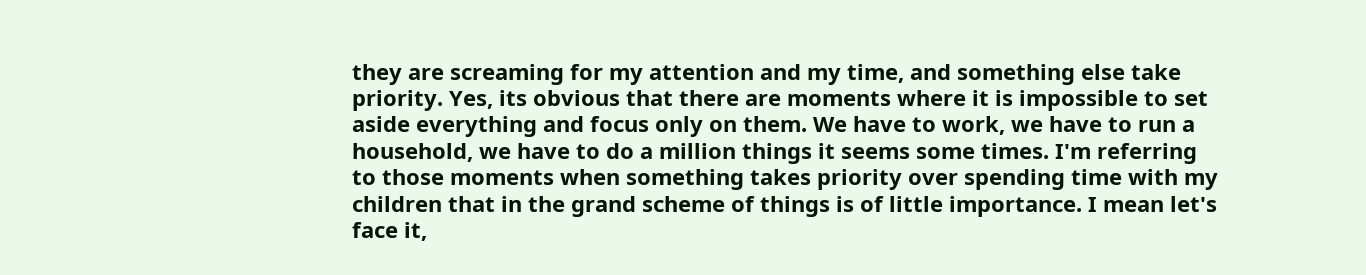they are screaming for my attention and my time, and something else take priority. Yes, its obvious that there are moments where it is impossible to set aside everything and focus only on them. We have to work, we have to run a household, we have to do a million things it seems some times. I'm referring to those moments when something takes priority over spending time with my children that in the grand scheme of things is of little importance. I mean let's face it,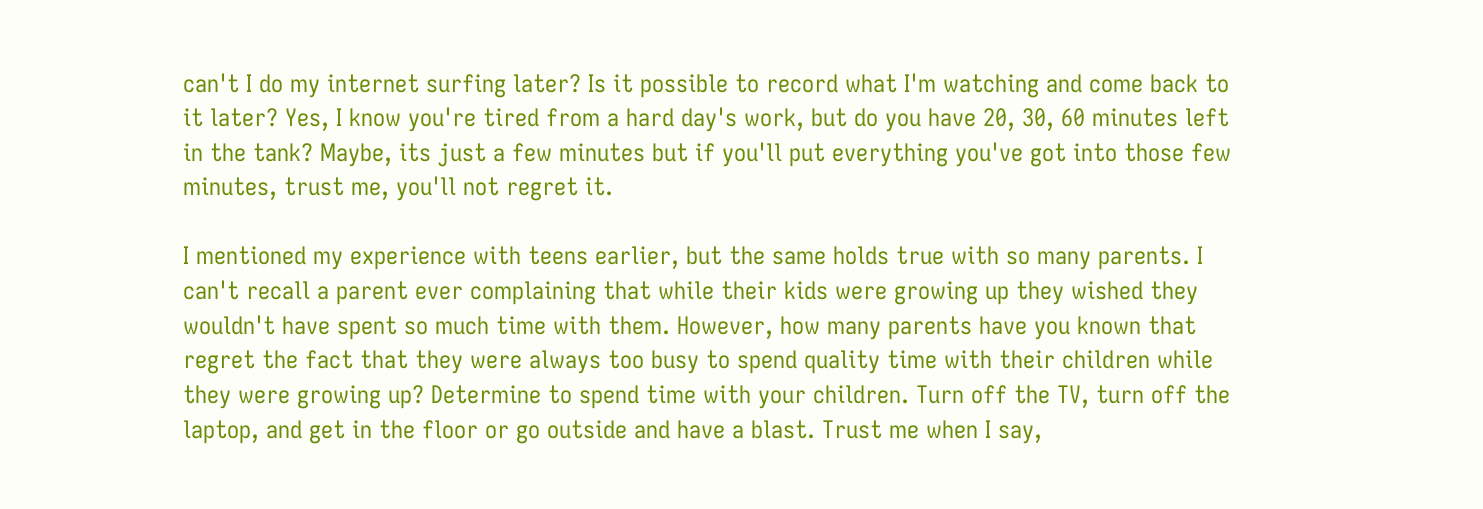can't I do my internet surfing later? Is it possible to record what I'm watching and come back to it later? Yes, I know you're tired from a hard day's work, but do you have 20, 30, 60 minutes left in the tank? Maybe, its just a few minutes but if you'll put everything you've got into those few minutes, trust me, you'll not regret it.

I mentioned my experience with teens earlier, but the same holds true with so many parents. I can't recall a parent ever complaining that while their kids were growing up they wished they wouldn't have spent so much time with them. However, how many parents have you known that regret the fact that they were always too busy to spend quality time with their children while they were growing up? Determine to spend time with your children. Turn off the TV, turn off the laptop, and get in the floor or go outside and have a blast. Trust me when I say,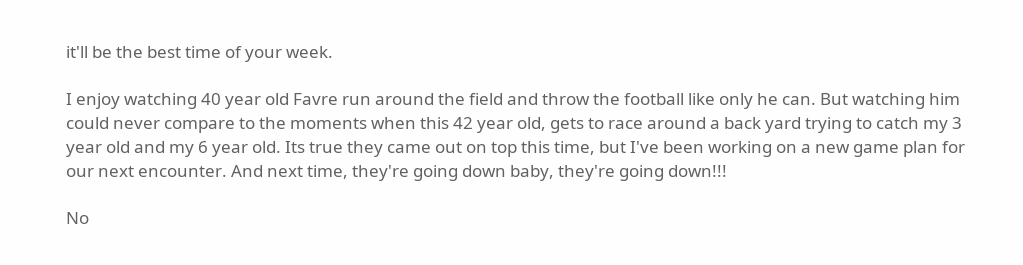it'll be the best time of your week.

I enjoy watching 40 year old Favre run around the field and throw the football like only he can. But watching him could never compare to the moments when this 42 year old, gets to race around a back yard trying to catch my 3 year old and my 6 year old. Its true they came out on top this time, but I've been working on a new game plan for our next encounter. And next time, they're going down baby, they're going down!!!

No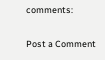comments:

Post a Comment